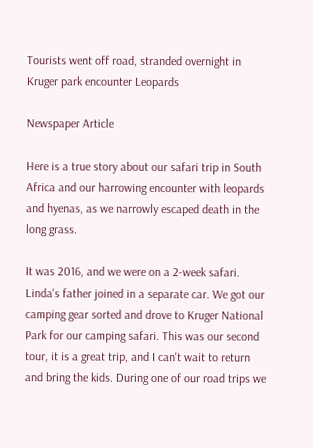Tourists went off road, stranded overnight in Kruger park encounter Leopards

Newspaper Article

Here is a true story about our safari trip in South Africa and our harrowing encounter with leopards and hyenas, as we narrowly escaped death in the long grass.

It was 2016, and we were on a 2-week safari. Linda's father joined in a separate car. We got our camping gear sorted and drove to Kruger National Park for our camping safari. This was our second tour, it is a great trip, and I can't wait to return and bring the kids. During one of our road trips we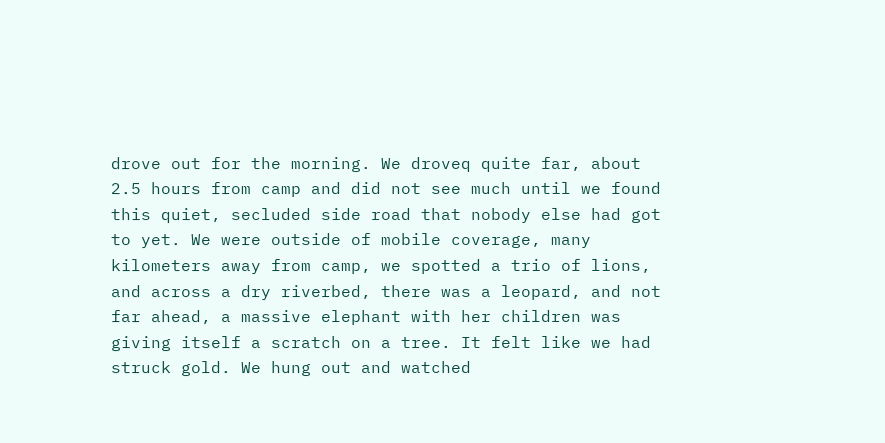drove out for the morning. We droveq quite far, about 2.5 hours from camp and did not see much until we found this quiet, secluded side road that nobody else had got to yet. We were outside of mobile coverage, many kilometers away from camp, we spotted a trio of lions, and across a dry riverbed, there was a leopard, and not far ahead, a massive elephant with her children was giving itself a scratch on a tree. It felt like we had struck gold. We hung out and watched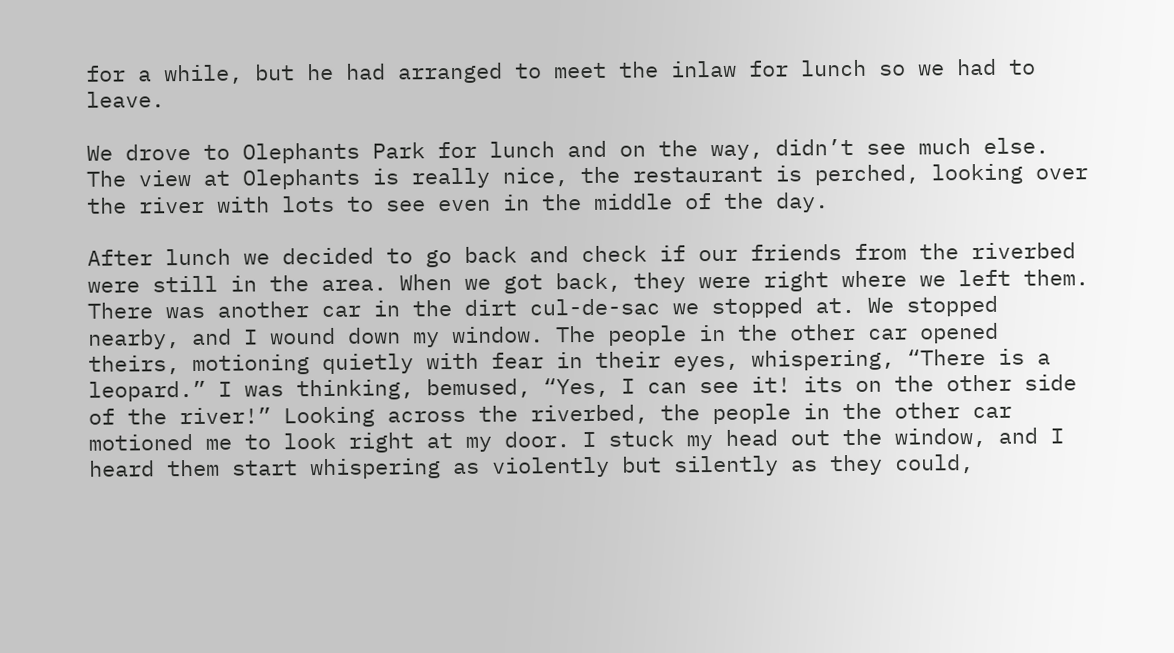for a while, but he had arranged to meet the inlaw for lunch so we had to leave.

We drove to Olephants Park for lunch and on the way, didn’t see much else. The view at Olephants is really nice, the restaurant is perched, looking over the river with lots to see even in the middle of the day.

After lunch we decided to go back and check if our friends from the riverbed were still in the area. When we got back, they were right where we left them. There was another car in the dirt cul-de-sac we stopped at. We stopped nearby, and I wound down my window. The people in the other car opened theirs, motioning quietly with fear in their eyes, whispering, “There is a leopard.” I was thinking, bemused, “Yes, I can see it! its on the other side of the river!” Looking across the riverbed, the people in the other car motioned me to look right at my door. I stuck my head out the window, and I heard them start whispering as violently but silently as they could,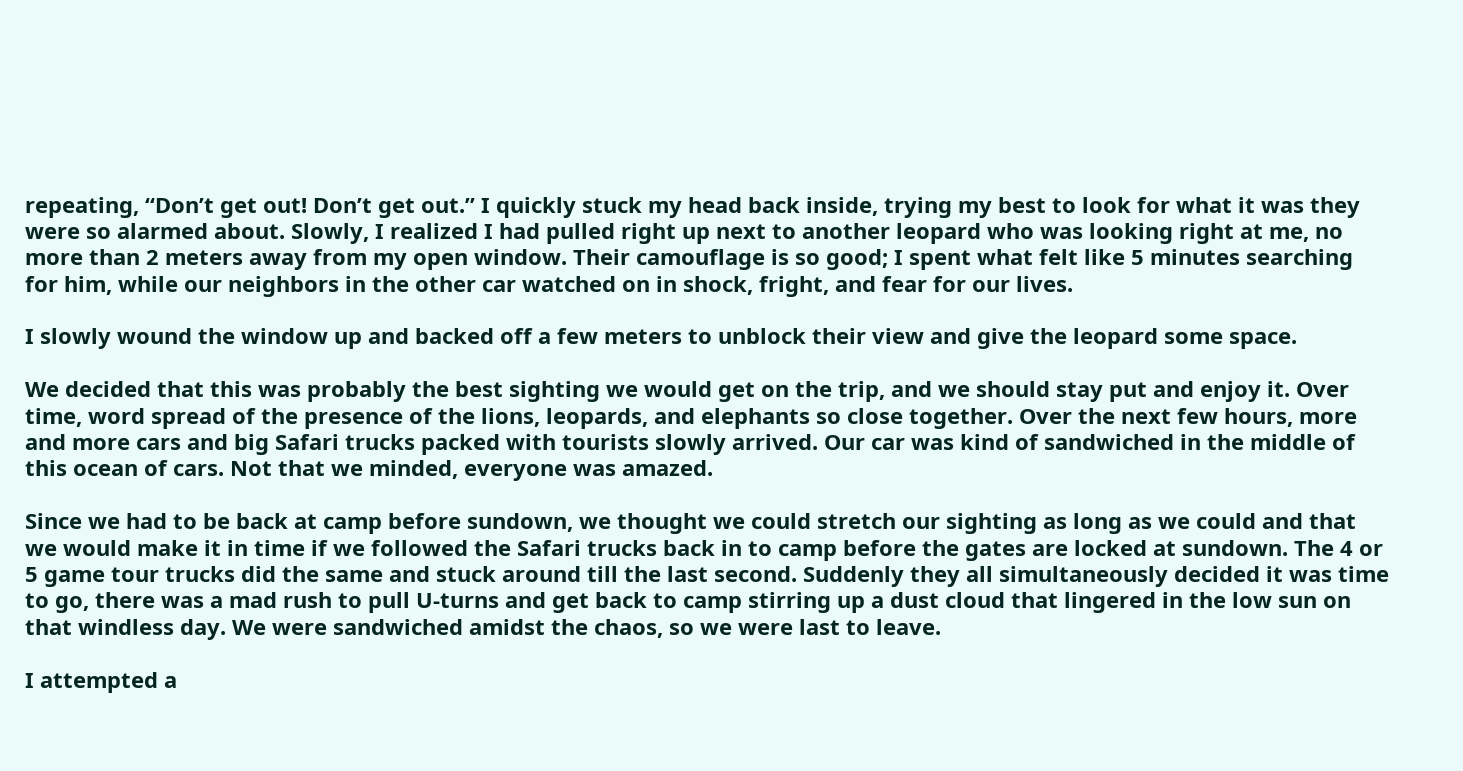repeating, “Don’t get out! Don’t get out.” I quickly stuck my head back inside, trying my best to look for what it was they were so alarmed about. Slowly, I realized I had pulled right up next to another leopard who was looking right at me, no more than 2 meters away from my open window. Their camouflage is so good; I spent what felt like 5 minutes searching for him, while our neighbors in the other car watched on in shock, fright, and fear for our lives.

I slowly wound the window up and backed off a few meters to unblock their view and give the leopard some space.

We decided that this was probably the best sighting we would get on the trip, and we should stay put and enjoy it. Over time, word spread of the presence of the lions, leopards, and elephants so close together. Over the next few hours, more and more cars and big Safari trucks packed with tourists slowly arrived. Our car was kind of sandwiched in the middle of this ocean of cars. Not that we minded, everyone was amazed.

Since we had to be back at camp before sundown, we thought we could stretch our sighting as long as we could and that we would make it in time if we followed the Safari trucks back in to camp before the gates are locked at sundown. The 4 or 5 game tour trucks did the same and stuck around till the last second. Suddenly they all simultaneously decided it was time to go, there was a mad rush to pull U-turns and get back to camp stirring up a dust cloud that lingered in the low sun on that windless day. We were sandwiched amidst the chaos, so we were last to leave.

I attempted a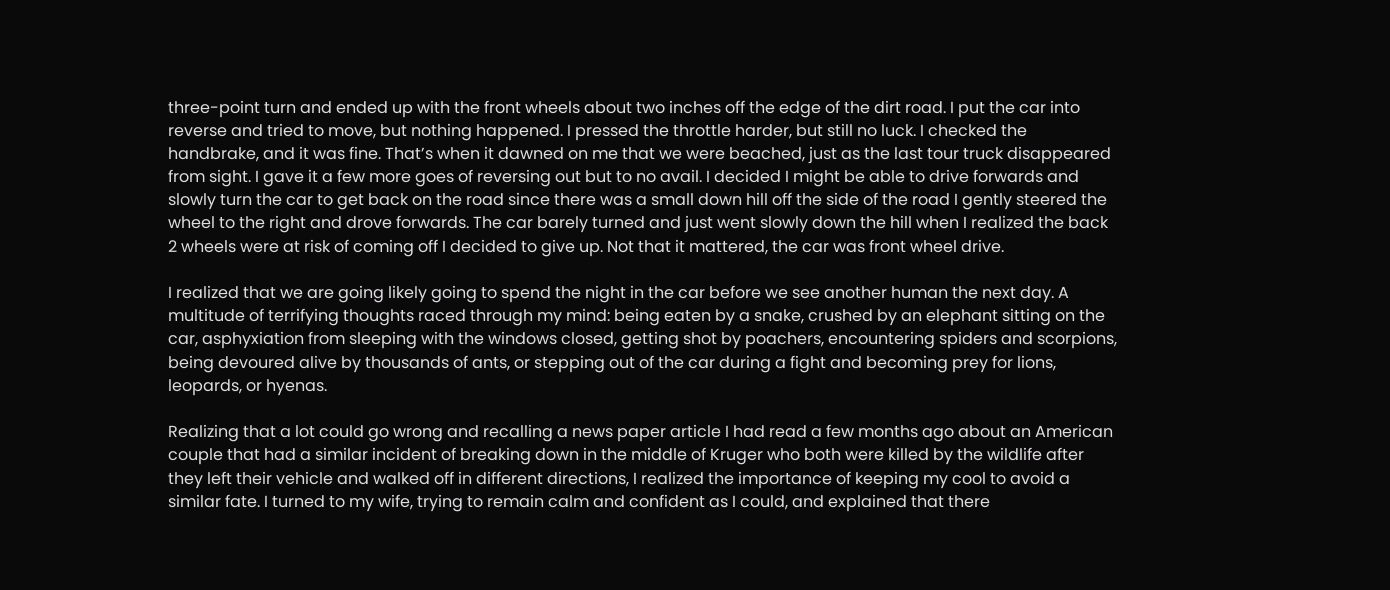three-point turn and ended up with the front wheels about two inches off the edge of the dirt road. I put the car into reverse and tried to move, but nothing happened. I pressed the throttle harder, but still no luck. I checked the handbrake, and it was fine. That’s when it dawned on me that we were beached, just as the last tour truck disappeared from sight. I gave it a few more goes of reversing out but to no avail. I decided I might be able to drive forwards and slowly turn the car to get back on the road since there was a small down hill off the side of the road I gently steered the wheel to the right and drove forwards. The car barely turned and just went slowly down the hill when I realized the back 2 wheels were at risk of coming off I decided to give up. Not that it mattered, the car was front wheel drive.

I realized that we are going likely going to spend the night in the car before we see another human the next day. A multitude of terrifying thoughts raced through my mind: being eaten by a snake, crushed by an elephant sitting on the car, asphyxiation from sleeping with the windows closed, getting shot by poachers, encountering spiders and scorpions, being devoured alive by thousands of ants, or stepping out of the car during a fight and becoming prey for lions, leopards, or hyenas.

Realizing that a lot could go wrong and recalling a news paper article I had read a few months ago about an American couple that had a similar incident of breaking down in the middle of Kruger who both were killed by the wildlife after they left their vehicle and walked off in different directions, I realized the importance of keeping my cool to avoid a similar fate. I turned to my wife, trying to remain calm and confident as I could, and explained that there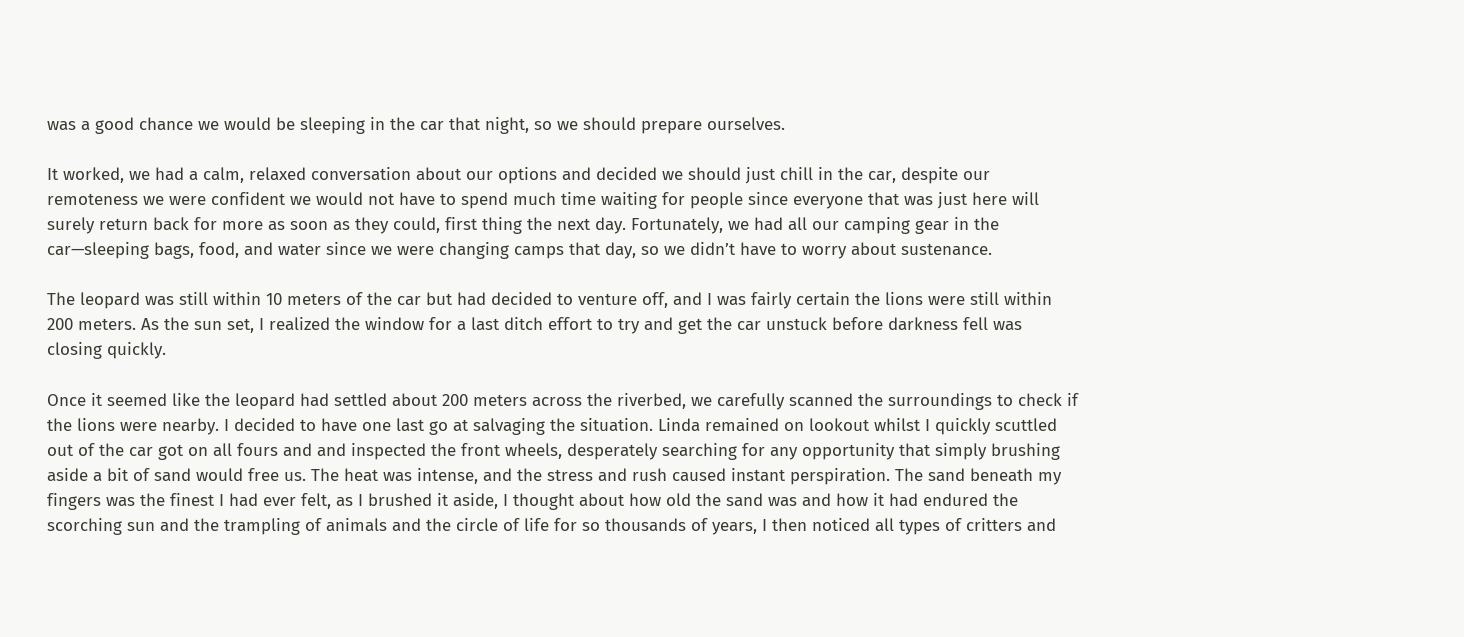was a good chance we would be sleeping in the car that night, so we should prepare ourselves.

It worked, we had a calm, relaxed conversation about our options and decided we should just chill in the car, despite our remoteness we were confident we would not have to spend much time waiting for people since everyone that was just here will surely return back for more as soon as they could, first thing the next day. Fortunately, we had all our camping gear in the car—sleeping bags, food, and water since we were changing camps that day, so we didn’t have to worry about sustenance.

The leopard was still within 10 meters of the car but had decided to venture off, and I was fairly certain the lions were still within 200 meters. As the sun set, I realized the window for a last ditch effort to try and get the car unstuck before darkness fell was closing quickly.

Once it seemed like the leopard had settled about 200 meters across the riverbed, we carefully scanned the surroundings to check if the lions were nearby. I decided to have one last go at salvaging the situation. Linda remained on lookout whilst I quickly scuttled out of the car got on all fours and and inspected the front wheels, desperately searching for any opportunity that simply brushing aside a bit of sand would free us. The heat was intense, and the stress and rush caused instant perspiration. The sand beneath my fingers was the finest I had ever felt, as I brushed it aside, I thought about how old the sand was and how it had endured the scorching sun and the trampling of animals and the circle of life for so thousands of years, I then noticed all types of critters and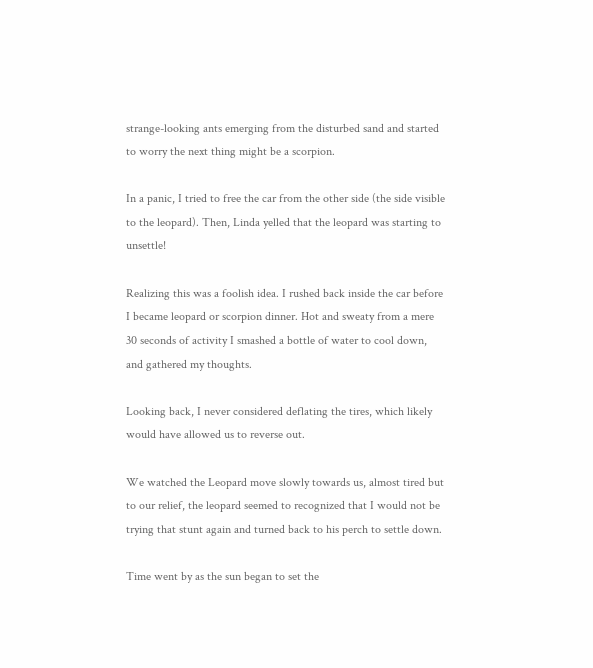strange-looking ants emerging from the disturbed sand and started to worry the next thing might be a scorpion.

In a panic, I tried to free the car from the other side (the side visible to the leopard). Then, Linda yelled that the leopard was starting to unsettle!

Realizing this was a foolish idea. I rushed back inside the car before I became leopard or scorpion dinner. Hot and sweaty from a mere 30 seconds of activity I smashed a bottle of water to cool down, and gathered my thoughts.

Looking back, I never considered deflating the tires, which likely would have allowed us to reverse out.

We watched the Leopard move slowly towards us, almost tired but to our relief, the leopard seemed to recognized that I would not be trying that stunt again and turned back to his perch to settle down.

Time went by as the sun began to set the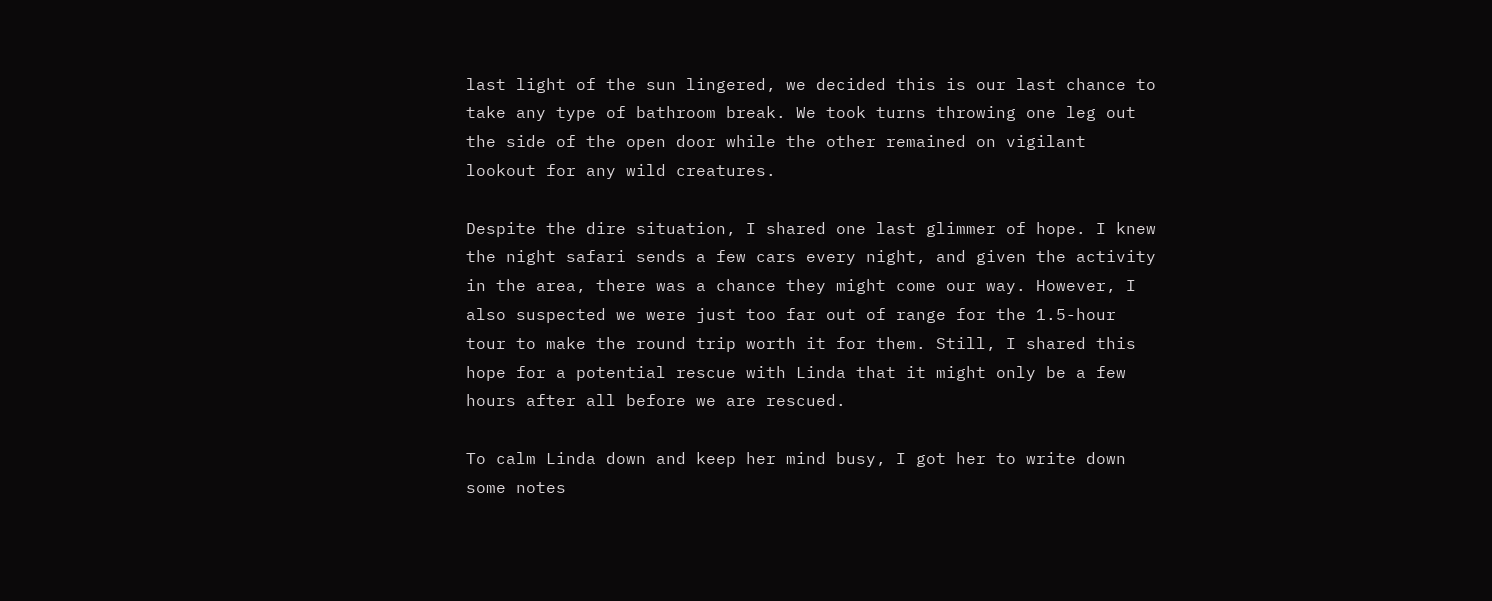last light of the sun lingered, we decided this is our last chance to take any type of bathroom break. We took turns throwing one leg out the side of the open door while the other remained on vigilant lookout for any wild creatures.

Despite the dire situation, I shared one last glimmer of hope. I knew the night safari sends a few cars every night, and given the activity in the area, there was a chance they might come our way. However, I also suspected we were just too far out of range for the 1.5-hour tour to make the round trip worth it for them. Still, I shared this hope for a potential rescue with Linda that it might only be a few hours after all before we are rescued.

To calm Linda down and keep her mind busy, I got her to write down some notes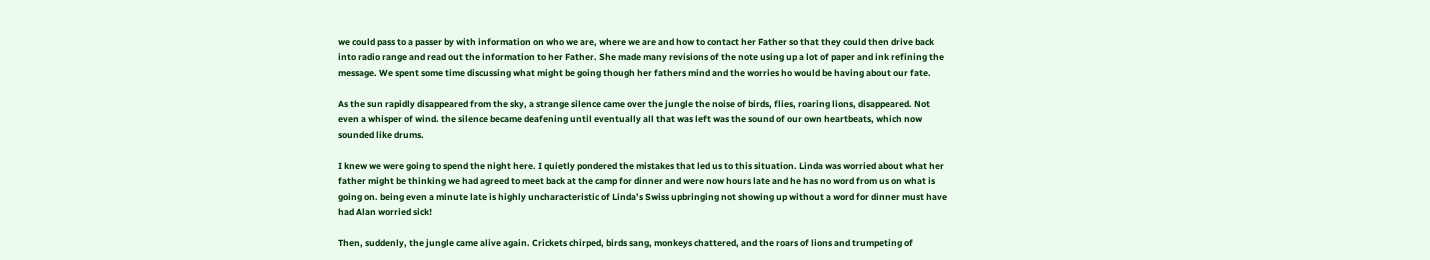we could pass to a passer by with information on who we are, where we are and how to contact her Father so that they could then drive back into radio range and read out the information to her Father. She made many revisions of the note using up a lot of paper and ink refining the message. We spent some time discussing what might be going though her fathers mind and the worries ho would be having about our fate.

As the sun rapidly disappeared from the sky, a strange silence came over the jungle the noise of birds, flies, roaring lions, disappeared. Not even a whisper of wind. the silence became deafening until eventually all that was left was the sound of our own heartbeats, which now sounded like drums.

I knew we were going to spend the night here. I quietly pondered the mistakes that led us to this situation. Linda was worried about what her father might be thinking we had agreed to meet back at the camp for dinner and were now hours late and he has no word from us on what is going on. being even a minute late is highly uncharacteristic of Linda’s Swiss upbringing not showing up without a word for dinner must have had Alan worried sick!

Then, suddenly, the jungle came alive again. Crickets chirped, birds sang, monkeys chattered, and the roars of lions and trumpeting of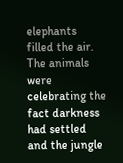elephants filled the air. The animals were celebrating the fact darkness had settled and the jungle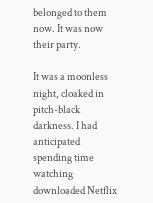belonged to them now. It was now their party.

It was a moonless night, cloaked in pitch-black darkness. I had anticipated spending time watching downloaded Netflix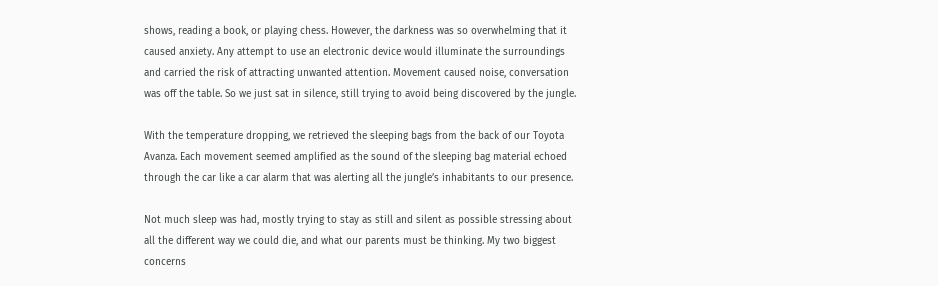shows, reading a book, or playing chess. However, the darkness was so overwhelming that it caused anxiety. Any attempt to use an electronic device would illuminate the surroundings and carried the risk of attracting unwanted attention. Movement caused noise, conversation was off the table. So we just sat in silence, still trying to avoid being discovered by the jungle.

With the temperature dropping, we retrieved the sleeping bags from the back of our Toyota Avanza. Each movement seemed amplified as the sound of the sleeping bag material echoed through the car like a car alarm that was alerting all the jungle’s inhabitants to our presence.

Not much sleep was had, mostly trying to stay as still and silent as possible stressing about all the different way we could die, and what our parents must be thinking. My two biggest concerns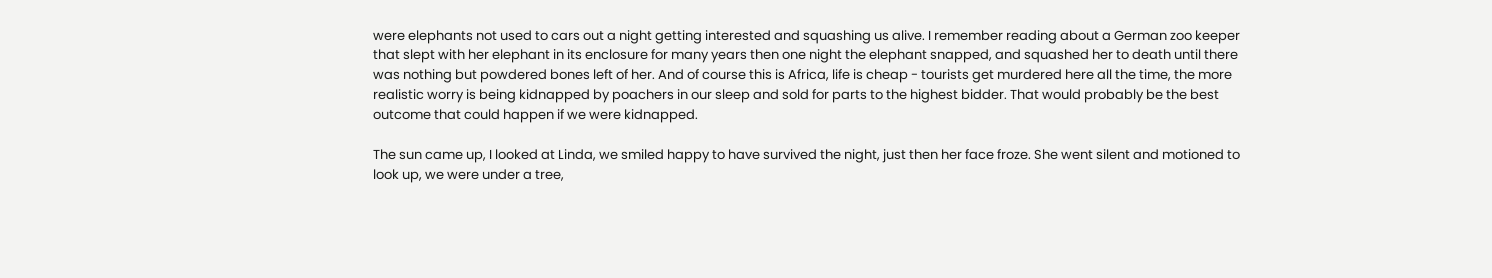were elephants not used to cars out a night getting interested and squashing us alive. I remember reading about a German zoo keeper that slept with her elephant in its enclosure for many years then one night the elephant snapped, and squashed her to death until there was nothing but powdered bones left of her. And of course this is Africa, life is cheap - tourists get murdered here all the time, the more realistic worry is being kidnapped by poachers in our sleep and sold for parts to the highest bidder. That would probably be the best outcome that could happen if we were kidnapped.

The sun came up, I looked at Linda, we smiled happy to have survived the night, just then her face froze. She went silent and motioned to look up, we were under a tree,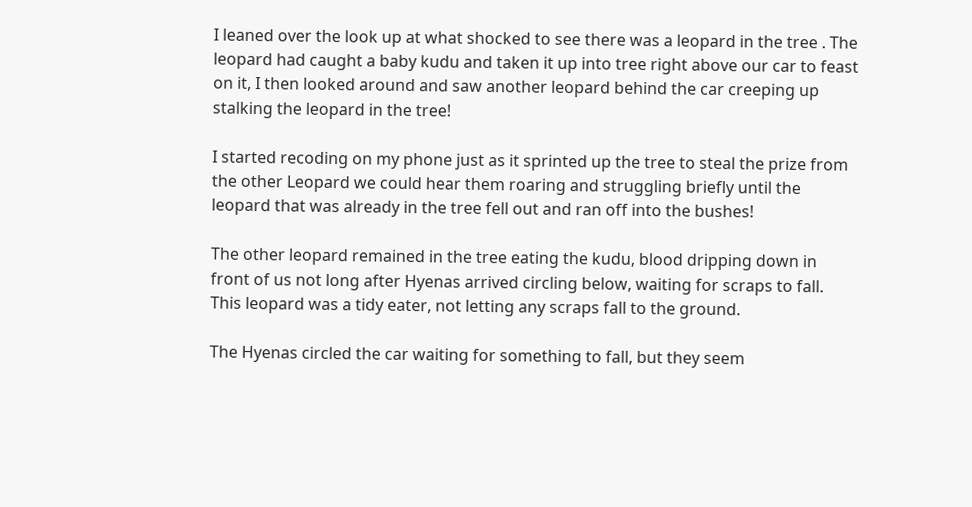I leaned over the look up at what shocked to see there was a leopard in the tree . The leopard had caught a baby kudu and taken it up into tree right above our car to feast on it, I then looked around and saw another leopard behind the car creeping up stalking the leopard in the tree!

I started recoding on my phone just as it sprinted up the tree to steal the prize from the other Leopard we could hear them roaring and struggling briefly until the leopard that was already in the tree fell out and ran off into the bushes!

The other leopard remained in the tree eating the kudu, blood dripping down in front of us not long after Hyenas arrived circling below, waiting for scraps to fall. This leopard was a tidy eater, not letting any scraps fall to the ground.

The Hyenas circled the car waiting for something to fall, but they seem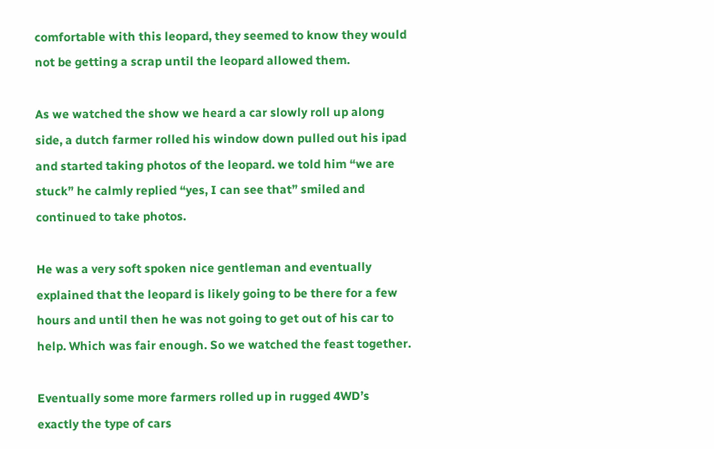comfortable with this leopard, they seemed to know they would not be getting a scrap until the leopard allowed them.

As we watched the show we heard a car slowly roll up along side, a dutch farmer rolled his window down pulled out his ipad and started taking photos of the leopard. we told him “we are stuck” he calmly replied “yes, I can see that” smiled and continued to take photos.

He was a very soft spoken nice gentleman and eventually explained that the leopard is likely going to be there for a few hours and until then he was not going to get out of his car to help. Which was fair enough. So we watched the feast together.

Eventually some more farmers rolled up in rugged 4WD’s exactly the type of cars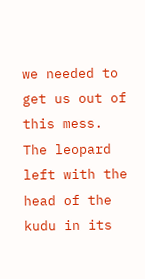we needed to get us out of this mess. The leopard left with the head of the kudu in its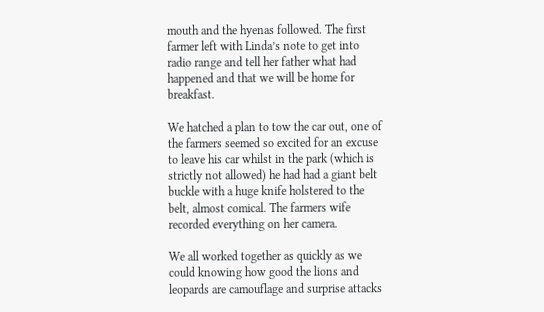mouth and the hyenas followed. The first farmer left with Linda’s note to get into radio range and tell her father what had happened and that we will be home for breakfast.

We hatched a plan to tow the car out, one of the farmers seemed so excited for an excuse to leave his car whilst in the park (which is strictly not allowed) he had had a giant belt buckle with a huge knife holstered to the belt, almost comical. The farmers wife recorded everything on her camera.

We all worked together as quickly as we could knowing how good the lions and leopards are camouflage and surprise attacks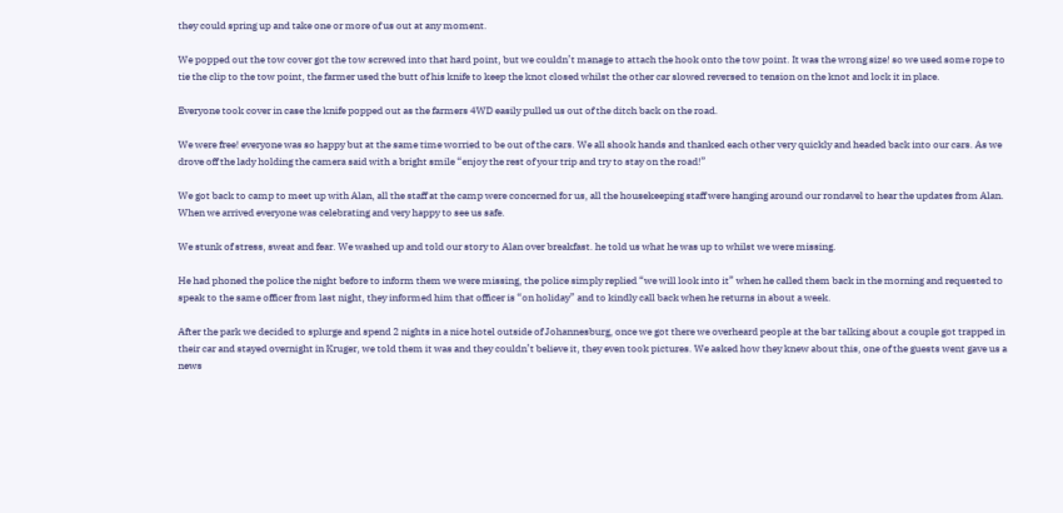they could spring up and take one or more of us out at any moment.

We popped out the tow cover got the tow screwed into that hard point, but we couldn’t manage to attach the hook onto the tow point. It was the wrong size! so we used some rope to tie the clip to the tow point, the farmer used the butt of his knife to keep the knot closed whilst the other car slowed reversed to tension on the knot and lock it in place.

Everyone took cover in case the knife popped out as the farmers 4WD easily pulled us out of the ditch back on the road.

We were free! everyone was so happy but at the same time worried to be out of the cars. We all shook hands and thanked each other very quickly and headed back into our cars. As we drove off the lady holding the camera said with a bright smile “enjoy the rest of your trip and try to stay on the road!”

We got back to camp to meet up with Alan, all the staff at the camp were concerned for us, all the housekeeping staff were hanging around our rondavel to hear the updates from Alan. When we arrived everyone was celebrating and very happy to see us safe.

We stunk of stress, sweat and fear. We washed up and told our story to Alan over breakfast. he told us what he was up to whilst we were missing.

He had phoned the police the night before to inform them we were missing, the police simply replied “we will look into it” when he called them back in the morning and requested to speak to the same officer from last night, they informed him that officer is “on holiday” and to kindly call back when he returns in about a week.

After the park we decided to splurge and spend 2 nights in a nice hotel outside of Johannesburg, once we got there we overheard people at the bar talking about a couple got trapped in their car and stayed overnight in Kruger, we told them it was and they couldn’t believe it, they even took pictures. We asked how they knew about this, one of the guests went gave us a news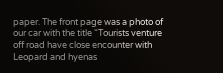paper. The front page was a photo of our car with the title “Tourists venture off road have close encounter with Leopard and hyenas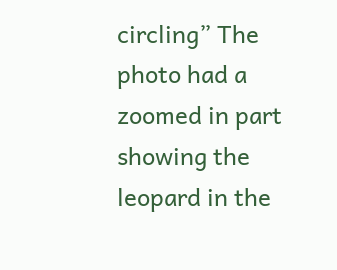circling” The photo had a zoomed in part showing the leopard in the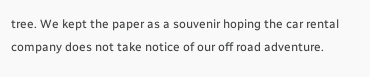tree. We kept the paper as a souvenir hoping the car rental company does not take notice of our off road adventure.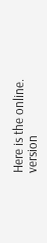Here is the online. version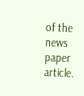of the news paper article.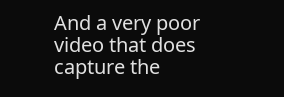And a very poor video that does capture the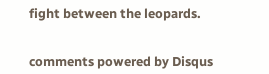fight between the leopards.


comments powered by Disqus